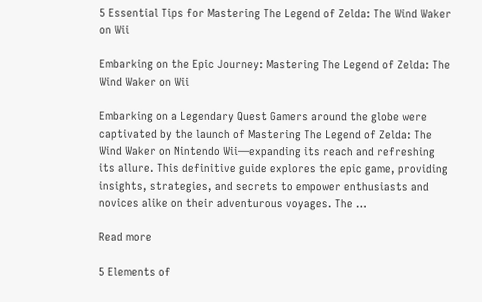5 Essential Tips for Mastering The Legend of Zelda: The Wind Waker on Wii

Embarking on the Epic Journey: Mastering The Legend of Zelda: The Wind Waker on Wii

Embarking on a Legendary Quest Gamers around the globe were captivated by the launch of Mastering The Legend of Zelda: The Wind Waker on Nintendo Wii—expanding its reach and refreshing its allure. This definitive guide explores the epic game, providing insights, strategies, and secrets to empower enthusiasts and novices alike on their adventurous voyages. The …

Read more

5 Elements of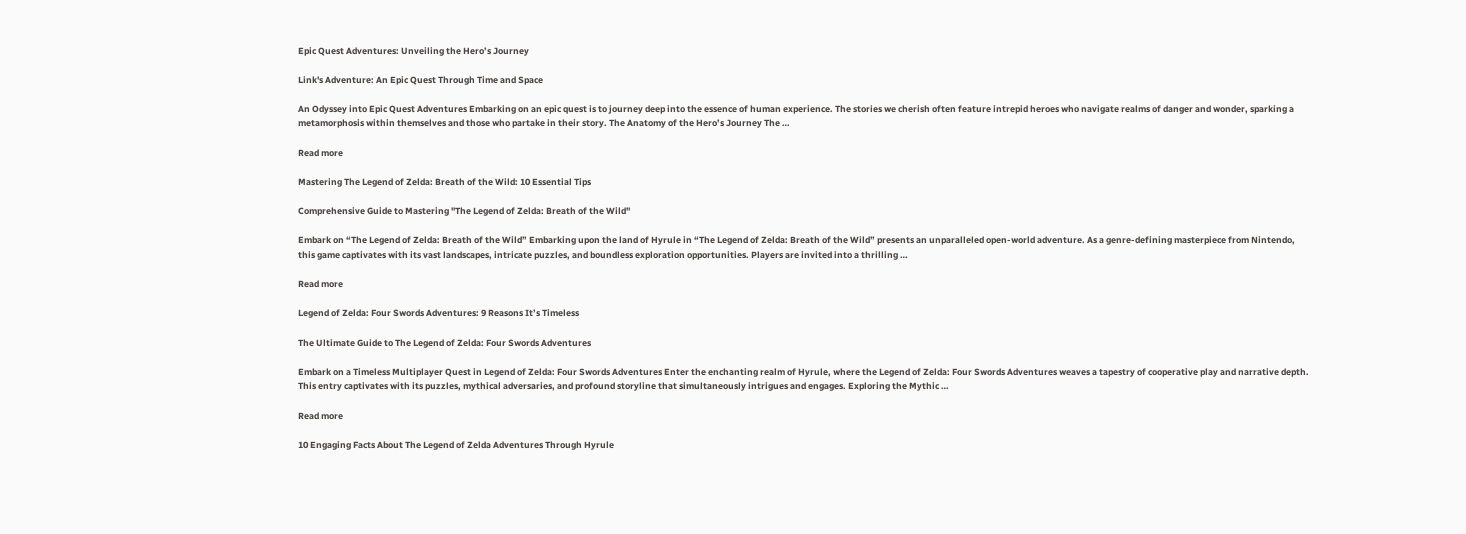Epic Quest Adventures: Unveiling the Hero’s Journey

Link's Adventure: An Epic Quest Through Time and Space

An Odyssey into Epic Quest Adventures Embarking on an epic quest is to journey deep into the essence of human experience. The stories we cherish often feature intrepid heroes who navigate realms of danger and wonder, sparking a metamorphosis within themselves and those who partake in their story. The Anatomy of the Hero’s Journey The …

Read more

Mastering The Legend of Zelda: Breath of the Wild: 10 Essential Tips

Comprehensive Guide to Mastering "The Legend of Zelda: Breath of the Wild"

Embark on “The Legend of Zelda: Breath of the Wild” Embarking upon the land of Hyrule in “The Legend of Zelda: Breath of the Wild” presents an unparalleled open-world adventure. As a genre-defining masterpiece from Nintendo, this game captivates with its vast landscapes, intricate puzzles, and boundless exploration opportunities. Players are invited into a thrilling …

Read more

Legend of Zelda: Four Swords Adventures: 9 Reasons It’s Timeless

The Ultimate Guide to The Legend of Zelda: Four Swords Adventures

Embark on a Timeless Multiplayer Quest in Legend of Zelda: Four Swords Adventures Enter the enchanting realm of Hyrule, where the Legend of Zelda: Four Swords Adventures weaves a tapestry of cooperative play and narrative depth. This entry captivates with its puzzles, mythical adversaries, and profound storyline that simultaneously intrigues and engages. Exploring the Mythic …

Read more

10 Engaging Facts About The Legend of Zelda Adventures Through Hyrule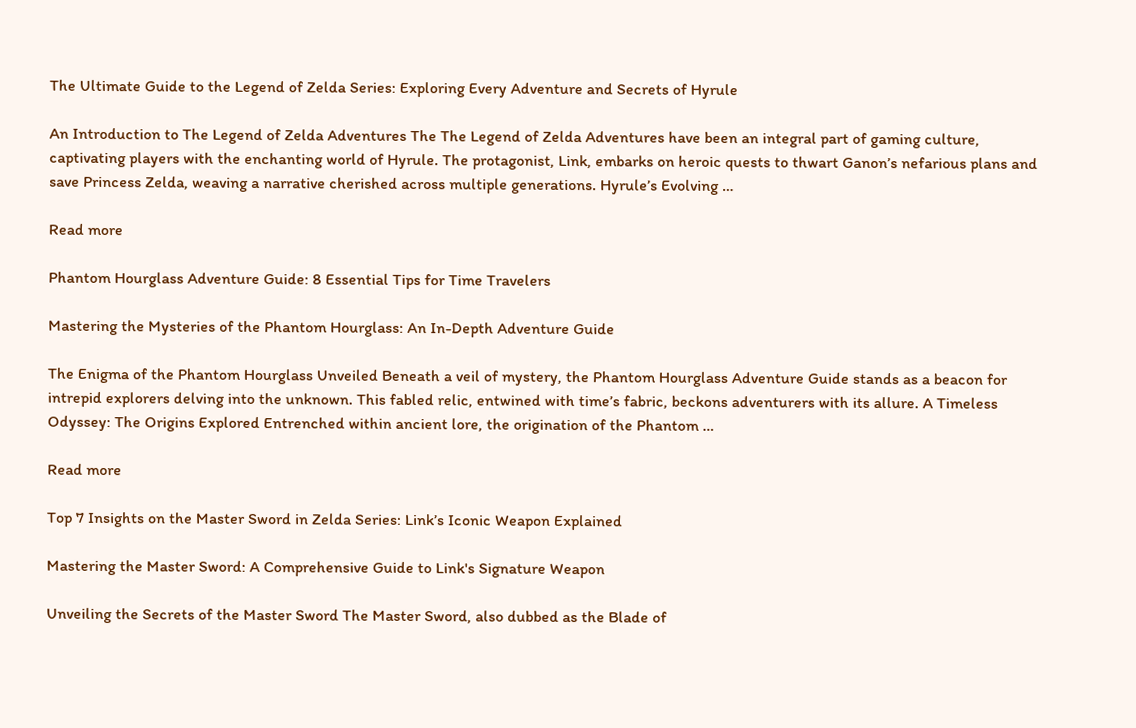The Ultimate Guide to the Legend of Zelda Series: Exploring Every Adventure and Secrets of Hyrule

An Introduction to The Legend of Zelda Adventures The The Legend of Zelda Adventures have been an integral part of gaming culture, captivating players with the enchanting world of Hyrule. The protagonist, Link, embarks on heroic quests to thwart Ganon’s nefarious plans and save Princess Zelda, weaving a narrative cherished across multiple generations. Hyrule’s Evolving …

Read more

Phantom Hourglass Adventure Guide: 8 Essential Tips for Time Travelers

Mastering the Mysteries of the Phantom Hourglass: An In-Depth Adventure Guide

The Enigma of the Phantom Hourglass Unveiled Beneath a veil of mystery, the Phantom Hourglass Adventure Guide stands as a beacon for intrepid explorers delving into the unknown. This fabled relic, entwined with time’s fabric, beckons adventurers with its allure. A Timeless Odyssey: The Origins Explored Entrenched within ancient lore, the origination of the Phantom …

Read more

Top 7 Insights on the Master Sword in Zelda Series: Link’s Iconic Weapon Explained

Mastering the Master Sword: A Comprehensive Guide to Link's Signature Weapon

Unveiling the Secrets of the Master Sword The Master Sword, also dubbed as the Blade of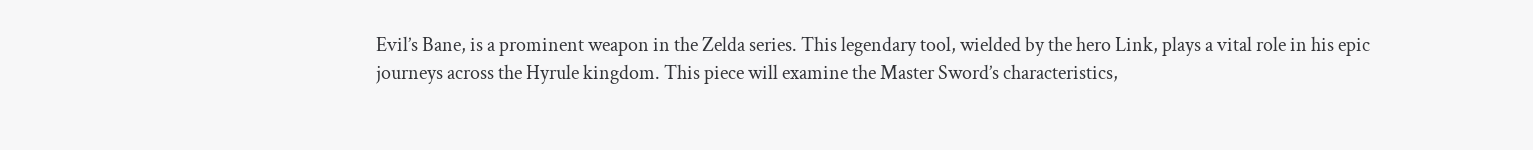Evil’s Bane, is a prominent weapon in the Zelda series. This legendary tool, wielded by the hero Link, plays a vital role in his epic journeys across the Hyrule kingdom. This piece will examine the Master Sword’s characteristics,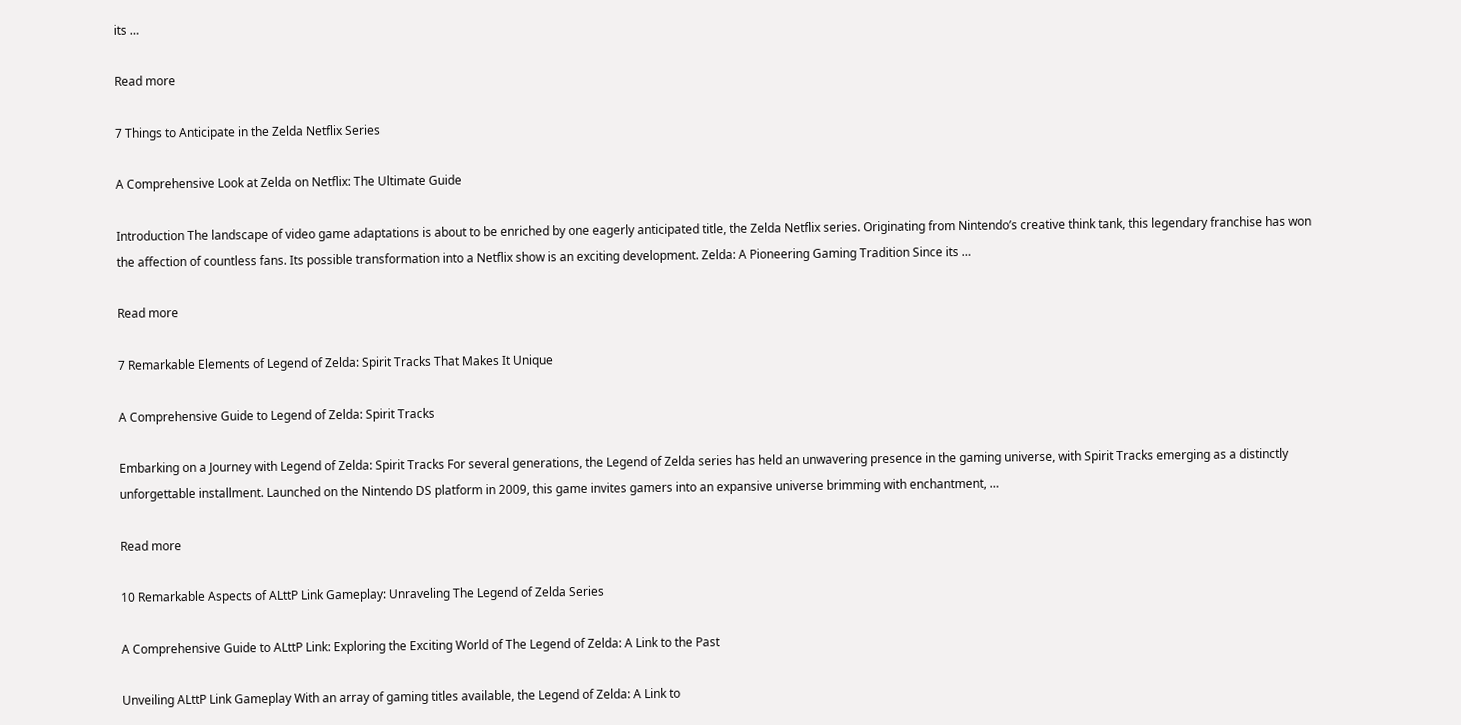its …

Read more

7 Things to Anticipate in the Zelda Netflix Series

A Comprehensive Look at Zelda on Netflix: The Ultimate Guide

Introduction The landscape of video game adaptations is about to be enriched by one eagerly anticipated title, the Zelda Netflix series. Originating from Nintendo’s creative think tank, this legendary franchise has won the affection of countless fans. Its possible transformation into a Netflix show is an exciting development. Zelda: A Pioneering Gaming Tradition Since its …

Read more

7 Remarkable Elements of Legend of Zelda: Spirit Tracks That Makes It Unique

A Comprehensive Guide to Legend of Zelda: Spirit Tracks

Embarking on a Journey with Legend of Zelda: Spirit Tracks For several generations, the Legend of Zelda series has held an unwavering presence in the gaming universe, with Spirit Tracks emerging as a distinctly unforgettable installment. Launched on the Nintendo DS platform in 2009, this game invites gamers into an expansive universe brimming with enchantment, …

Read more

10 Remarkable Aspects of ALttP Link Gameplay: Unraveling The Legend of Zelda Series

A Comprehensive Guide to ALttP Link: Exploring the Exciting World of The Legend of Zelda: A Link to the Past

Unveiling ALttP Link Gameplay With an array of gaming titles available, the Legend of Zelda: A Link to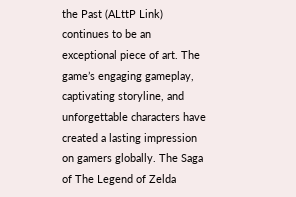the Past (ALttP Link) continues to be an exceptional piece of art. The game’s engaging gameplay, captivating storyline, and unforgettable characters have created a lasting impression on gamers globally. The Saga of The Legend of Zelda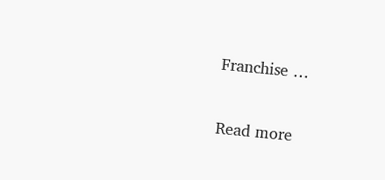Franchise …

Read more